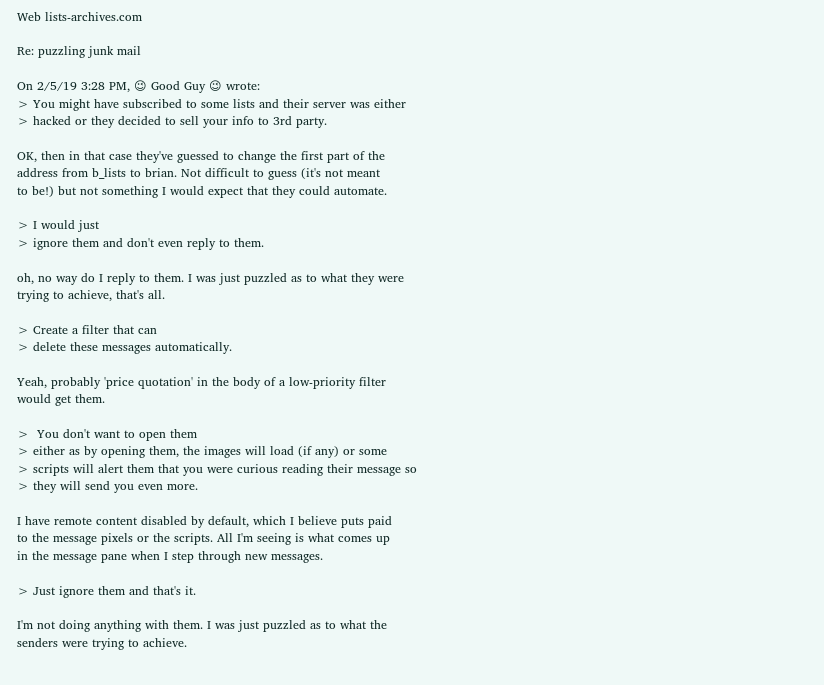Web lists-archives.com

Re: puzzling junk mail

On 2/5/19 3:28 PM, 😉 Good Guy 😉 wrote:
> You might have subscribed to some lists and their server was either
> hacked or they decided to sell your info to 3rd party.

OK, then in that case they've guessed to change the first part of the
address from b_lists to brian. Not difficult to guess (it's not meant
to be!) but not something I would expect that they could automate.

> I would just
> ignore them and don't even reply to them.

oh, no way do I reply to them. I was just puzzled as to what they were
trying to achieve, that's all.

> Create a filter that can
> delete these messages automatically.

Yeah, probably 'price quotation' in the body of a low-priority filter
would get them.

>  You don't want to open them
> either as by opening them, the images will load (if any) or some
> scripts will alert them that you were curious reading their message so
> they will send you even more.

I have remote content disabled by default, which I believe puts paid
to the message pixels or the scripts. All I'm seeing is what comes up
in the message pane when I step through new messages.

> Just ignore them and that's it.

I'm not doing anything with them. I was just puzzled as to what the
senders were trying to achieve.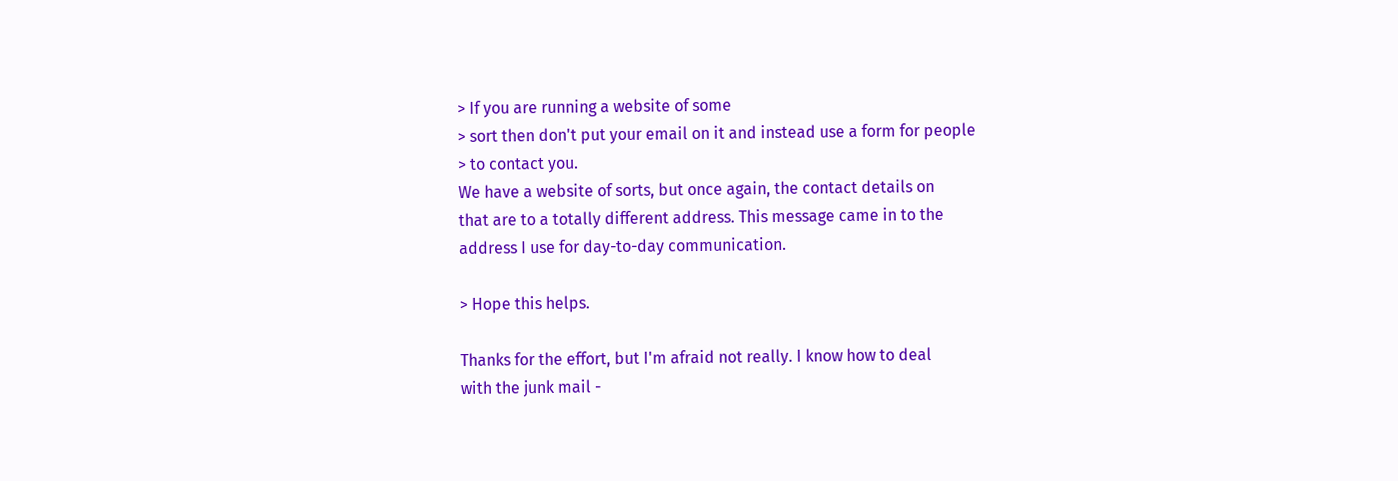> If you are running a website of some
> sort then don't put your email on it and instead use a form for people
> to contact you.
We have a website of sorts, but once again, the contact details on
that are to a totally different address. This message came in to the
address I use for day-to-day communication.

> Hope this helps.

Thanks for the effort, but I'm afraid not really. I know how to deal
with the junk mail -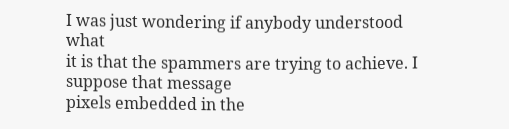I was just wondering if anybody understood what
it is that the spammers are trying to achieve. I suppose that message
pixels embedded in the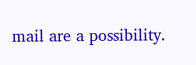mail are a possibility.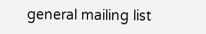general mailing list